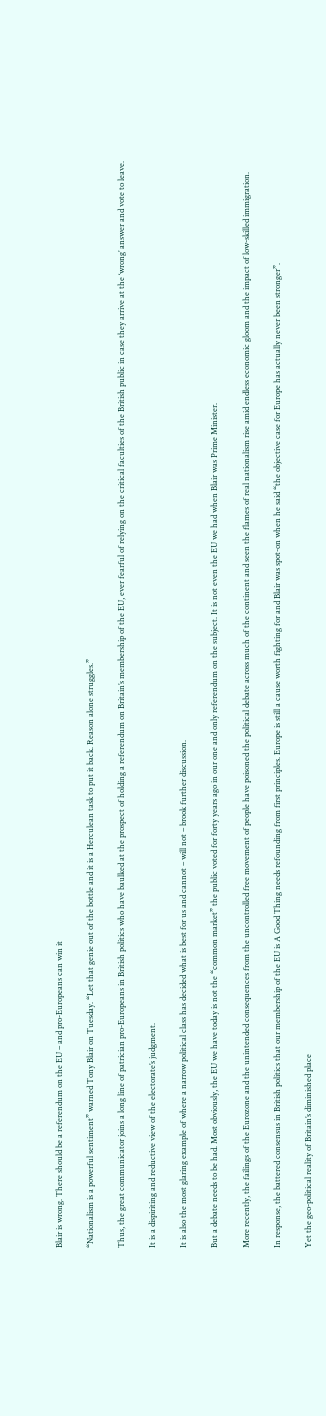Blair is wrong. There should be a referendum on the EU – and pro-Europeans can win it

“Nationalism is a powerful sentiment” warned Tony Blair on Tuesday. “Let that genie out of the bottle and it is a Herculean task to put it back. Reason alone struggles.”

Thus, the great communicator joins a long line of patrician pro-Europeans in British politics who have baulked at the prospect of holding a referendum on Britain’s membership of the EU, ever fearful of relying on the critical faculties of the British public in case they arrive at the ‘wrong’ answer and vote to leave.

It is a dispiriting and reductive view of the electorate’s judgment.

It is also the most glaring example of where a narrow political class has decided what is best for us and cannot – will not – brook further discussion.

But a debate needs to be had. Most obviously, the EU we have today is not the “common market” the public voted for forty years ago in our one and only referendum on the subject. It is not even the EU we had when Blair was Prime Minister.

More recently, the failings of the Eurozone and the unintended consequences from the uncontrolled free movement of people have poisoned the political debate across much of the continent and seen the flames of real nationalism rise amid endless economic gloom and the impact of low-skilled immigration.

In response, the battered consensus in British politics that our membership of the EU is A Good Thing needs refounding from first principles. Europe is still a cause worth fighting for and Blair was spot-on when he said “the objective case for Europe has actually never been stronger”.

Yet the geo-political reality of Britain’s diminished place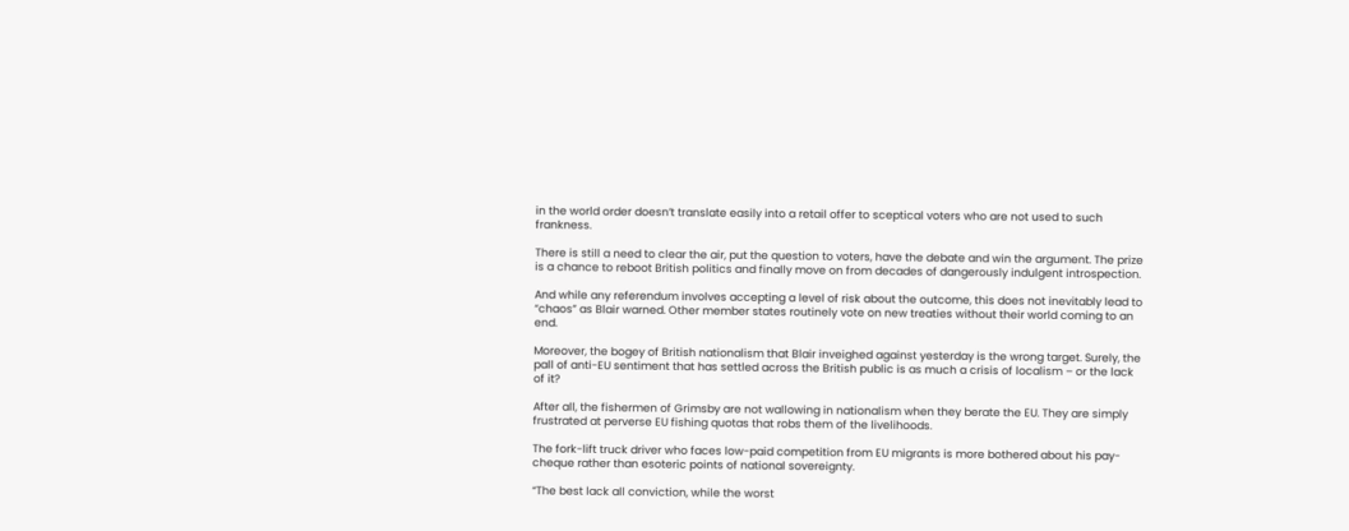in the world order doesn’t translate easily into a retail offer to sceptical voters who are not used to such frankness.

There is still a need to clear the air, put the question to voters, have the debate and win the argument. The prize is a chance to reboot British politics and finally move on from decades of dangerously indulgent introspection.

And while any referendum involves accepting a level of risk about the outcome, this does not inevitably lead to “chaos” as Blair warned. Other member states routinely vote on new treaties without their world coming to an end.

Moreover, the bogey of British nationalism that Blair inveighed against yesterday is the wrong target. Surely, the pall of anti-EU sentiment that has settled across the British public is as much a crisis of localism – or the lack of it?

After all, the fishermen of Grimsby are not wallowing in nationalism when they berate the EU. They are simply frustrated at perverse EU fishing quotas that robs them of the livelihoods.

The fork-lift truck driver who faces low-paid competition from EU migrants is more bothered about his pay-cheque rather than esoteric points of national sovereignty.

“The best lack all conviction, while the worst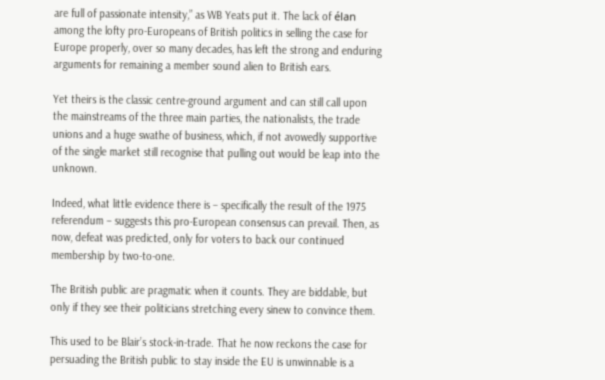are full of passionate intensity,” as WB Yeats put it. The lack of élan among the lofty pro-Europeans of British politics in selling the case for Europe properly, over so many decades, has left the strong and enduring arguments for remaining a member sound alien to British ears.

Yet theirs is the classic centre-ground argument and can still call upon the mainstreams of the three main parties, the nationalists, the trade unions and a huge swathe of business, which, if not avowedly supportive of the single market still recognise that pulling out would be leap into the unknown.

Indeed, what little evidence there is – specifically the result of the 1975 referendum – suggests this pro-European consensus can prevail. Then, as now, defeat was predicted, only for voters to back our continued membership by two-to-one.

The British public are pragmatic when it counts. They are biddable, but only if they see their politicians stretching every sinew to convince them.

This used to be Blair’s stock-in-trade. That he now reckons the case for persuading the British public to stay inside the EU is unwinnable is a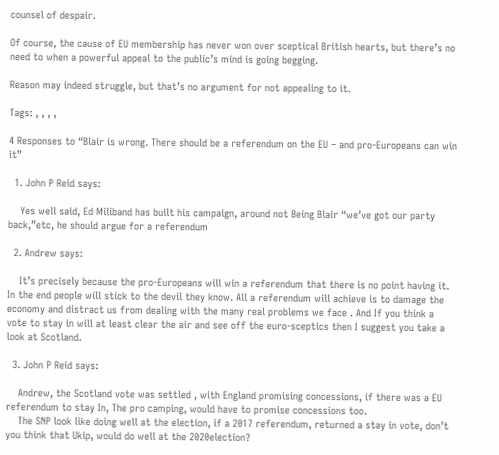counsel of despair.

Of course, the cause of EU membership has never won over sceptical British hearts, but there’s no need to when a powerful appeal to the public’s mind is going begging.

Reason may indeed struggle, but that’s no argument for not appealing to it.

Tags: , , , ,

4 Responses to “Blair is wrong. There should be a referendum on the EU – and pro-Europeans can win it”

  1. John P Reid says:

    Yes well said, Ed Miliband has built his campaign, around not Being Blair “we’ve got our party back,”etc, he should argue for a referendum

  2. Andrew says:

    It’s precisely because the pro-Europeans will win a referendum that there is no point having it. In the end people will stick to the devil they know. All a referendum will achieve is to damage the economy and distract us from dealing with the many real problems we face . And If you think a vote to stay in will at least clear the air and see off the euro-sceptics then I suggest you take a look at Scotland.

  3. John P Reid says:

    Andrew, the Scotland vote was settled , with England promising concessions, if there was a EU referendum to stay In, The pro camping, would have to promise concessions too.
    The SNP look like doing well at the election, if a 2017 referendum, returned a stay in vote, don’t you think that Ukip, would do well at the 2020election?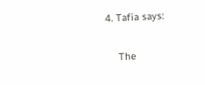4. Tafia says:

    The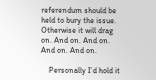referendum should be held to bury the issue. Otherwise it will drag on. And on. And on. And on. And on.

    Personally I’d hold it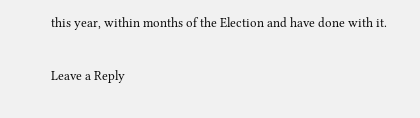this year, within months of the Election and have done with it.

Leave a Reply